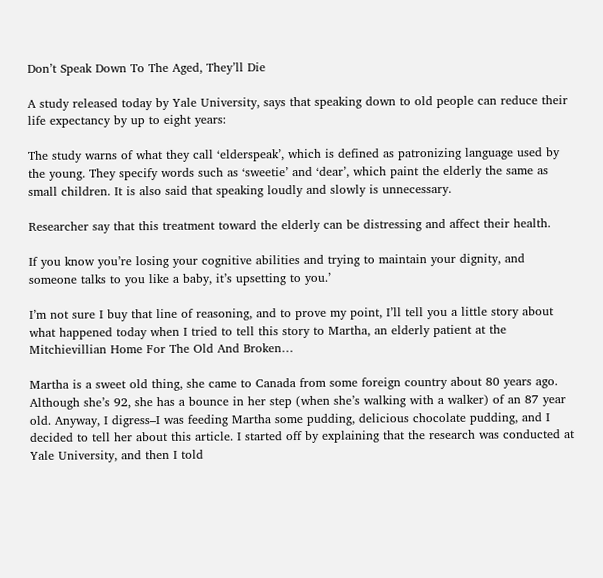Don’t Speak Down To The Aged, They’ll Die

A study released today by Yale University, says that speaking down to old people can reduce their life expectancy by up to eight years:

The study warns of what they call ‘elderspeak’, which is defined as patronizing language used by the young. They specify words such as ‘sweetie’ and ‘dear’, which paint the elderly the same as small children. It is also said that speaking loudly and slowly is unnecessary.

Researcher say that this treatment toward the elderly can be distressing and affect their health.

If you know you’re losing your cognitive abilities and trying to maintain your dignity, and someone talks to you like a baby, it’s upsetting to you.’

I’m not sure I buy that line of reasoning, and to prove my point, I’ll tell you a little story about what happened today when I tried to tell this story to Martha, an elderly patient at the Mitchievillian Home For The Old And Broken…

Martha is a sweet old thing, she came to Canada from some foreign country about 80 years ago. Although she’s 92, she has a bounce in her step (when she’s walking with a walker) of an 87 year old. Anyway, I digress–I was feeding Martha some pudding, delicious chocolate pudding, and I decided to tell her about this article. I started off by explaining that the research was conducted at Yale University, and then I told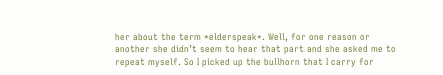her about the term *elderspeak*. Well, for one reason or another she didn’t seem to hear that part and she asked me to repeat myself. So I picked up the bullhorn that I carry for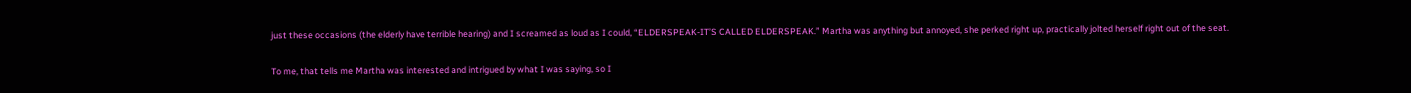just these occasions (the elderly have terrible hearing) and I screamed as loud as I could, “ELDERSPEAK-IT’S CALLED ELDERSPEAK.” Martha was anything but annoyed, she perked right up, practically jolted herself right out of the seat.

To me, that tells me Martha was interested and intrigued by what I was saying, so I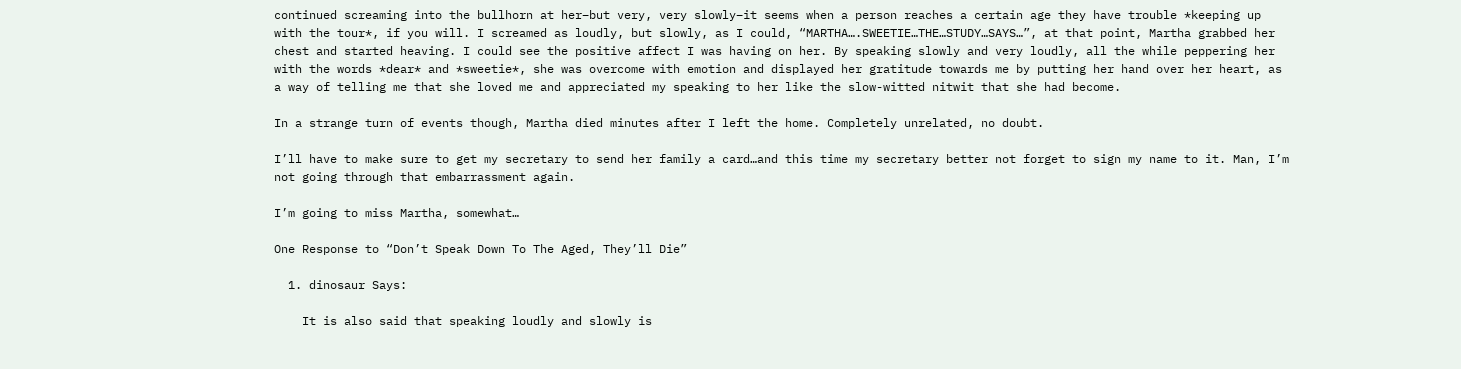continued screaming into the bullhorn at her–but very, very slowly–it seems when a person reaches a certain age they have trouble *keeping up with the tour*, if you will. I screamed as loudly, but slowly, as I could, “MARTHA….SWEETIE…THE…STUDY…SAYS…”, at that point, Martha grabbed her chest and started heaving. I could see the positive affect I was having on her. By speaking slowly and very loudly, all the while peppering her with the words *dear* and *sweetie*, she was overcome with emotion and displayed her gratitude towards me by putting her hand over her heart, as a way of telling me that she loved me and appreciated my speaking to her like the slow-witted nitwit that she had become.

In a strange turn of events though, Martha died minutes after I left the home. Completely unrelated, no doubt.

I’ll have to make sure to get my secretary to send her family a card…and this time my secretary better not forget to sign my name to it. Man, I’m not going through that embarrassment again.

I’m going to miss Martha, somewhat…

One Response to “Don’t Speak Down To The Aged, They’ll Die”

  1. dinosaur Says:

    It is also said that speaking loudly and slowly is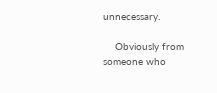unnecessary.

    Obviously from someone who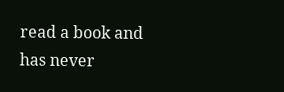read a book and has never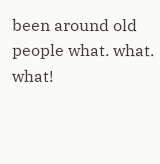been around old people what. what. what!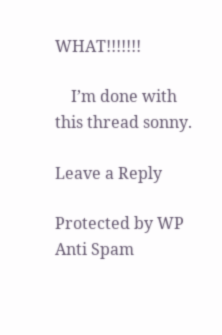WHAT!!!!!!!

    I’m done with this thread sonny.

Leave a Reply

Protected by WP Anti Spam